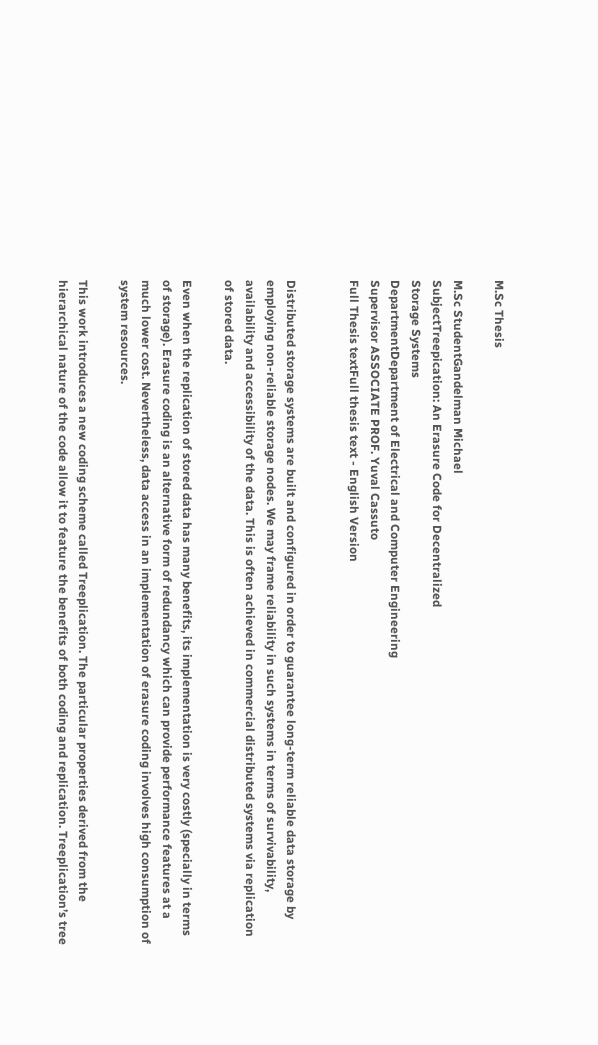M.Sc Thesis

M.Sc StudentGandelman Michael
SubjectTreepication: An Erasure Code for Decentralized
Storage Systems
DepartmentDepartment of Electrical and Computer Engineering
Supervisor ASSOCIATE PROF. Yuval Cassuto
Full Thesis textFull thesis text - English Version


Distributed storage systems are built and configured in order to guarantee long-term reliable data storage by employing non-reliable storage nodes. We may frame reliability in such systems in terms of survivability, availability and accessibility of the data. This is often achieved in commercial distributed systems via replication of stored data.

Even when the replication of stored data has many benefits, its implementation is very costly (specially in terms of storage). Erasure coding is an alternative form of redundancy which can provide performance features at a much lower cost. Nevertheless, data access in an implementation of erasure coding involves high consumption of system resources.

This work introduces a new coding scheme called Treeplication. The particular properties derived from the hierarchical nature of the code allow it to feature the benefits of both coding and replication. Treeplication’s tree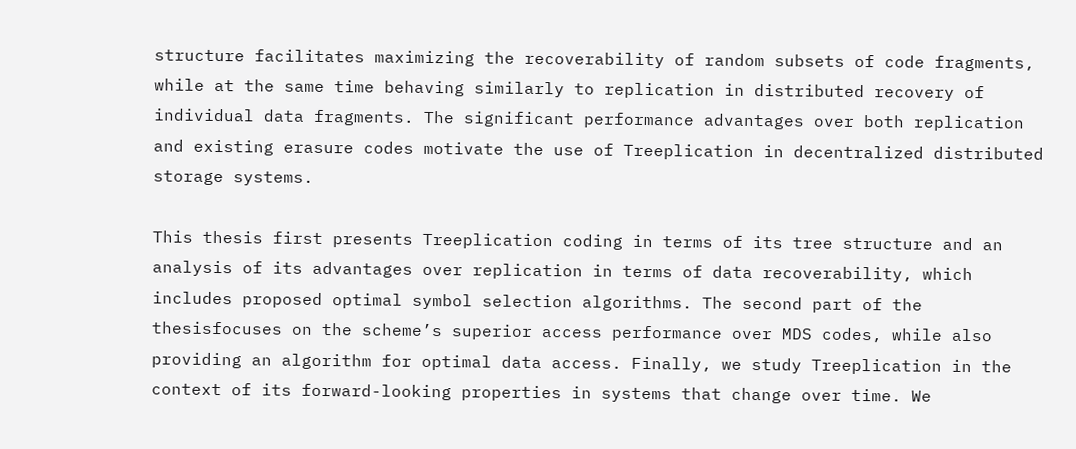structure facilitates maximizing the recoverability of random subsets of code fragments, while at the same time behaving similarly to replication in distributed recovery of individual data fragments. The significant performance advantages over both replication and existing erasure codes motivate the use of Treeplication in decentralized distributed storage systems.

This thesis first presents Treeplication coding in terms of its tree structure and an analysis of its advantages over replication in terms of data recoverability, which includes proposed optimal symbol selection algorithms. The second part of the thesisfocuses on the scheme’s superior access performance over MDS codes, while also providing an algorithm for optimal data access. Finally, we study Treeplication in the context of its forward-looking properties in systems that change over time. We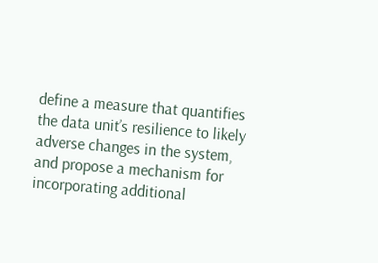define a measure that quantifies the data unit’s resilience to likely adverse changes in the system, and propose a mechanism for incorporating additional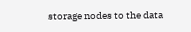storage nodes to the data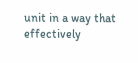unit in a way that effectively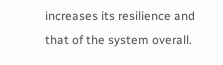increases its resilience and that of the system overall.